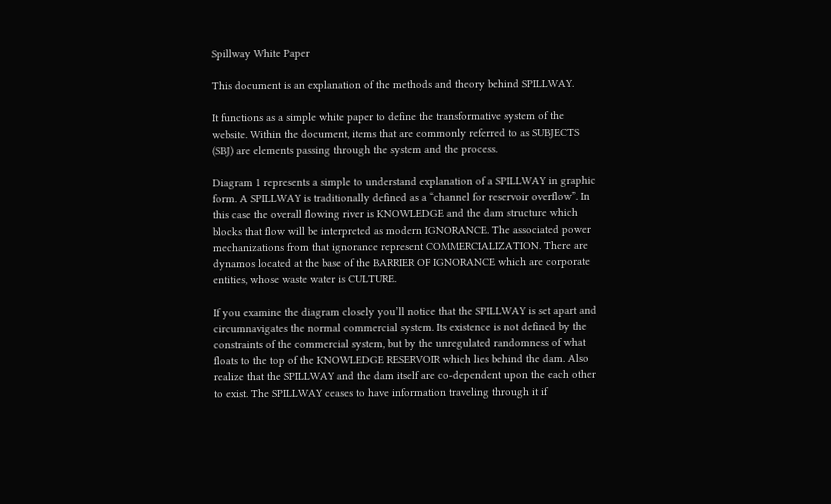Spillway White Paper

This document is an explanation of the methods and theory behind SPILLWAY.

It functions as a simple white paper to define the transformative system of the website. Within the document, items that are commonly referred to as SUBJECTS (SBJ) are elements passing through the system and the process.

Diagram 1 represents a simple to understand explanation of a SPILLWAY in graphic form. A SPILLWAY is traditionally defined as a “channel for reservoir overflow”. In this case the overall flowing river is KNOWLEDGE and the dam structure which blocks that flow will be interpreted as modern IGNORANCE. The associated power mechanizations from that ignorance represent COMMERCIALIZATION. There are dynamos located at the base of the BARRIER OF IGNORANCE which are corporate entities, whose waste water is CULTURE.

If you examine the diagram closely you’ll notice that the SPILLWAY is set apart and circumnavigates the normal commercial system. Its existence is not defined by the constraints of the commercial system, but by the unregulated randomness of what floats to the top of the KNOWLEDGE RESERVOIR which lies behind the dam. Also realize that the SPILLWAY and the dam itself are co-dependent upon the each other to exist. The SPILLWAY ceases to have information traveling through it if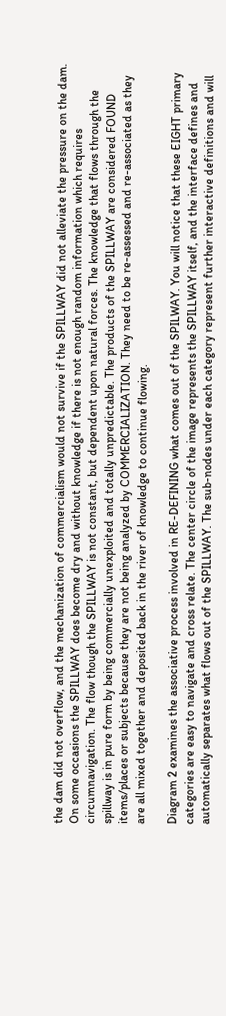the dam did not overflow, and the mechanization of commercialism would not survive if the SPILLWAY did not alleviate the pressure on the dam. On some occasions the SPILLWAY does become dry and without knowledge if there is not enough random information which requires circumnavigation. The flow though the SPILLWAY is not constant, but dependent upon natural forces. The knowledge that flows through the spillway is in pure form by being commercially unexploited and totally unpredictable. The products of the SPILLWAY are considered FOUND items/places or subjects because they are not being analyzed by COMMERCIALIZATION. They need to be re-assessed and re-associated as they are all mixed together and deposited back in the river of knowledge to continue flowing.

Diagram 2 examines the associative process involved in RE-DEFINING what comes out of the SPILWAY. You will notice that these EIGHT primary categories are easy to navigate and cross relate. The center circle of the image represents the SPILLWAY itself, and the interface defines and automatically separates what flows out of the SPILLWAY. The sub-nodes under each category represent further interactive definitions and will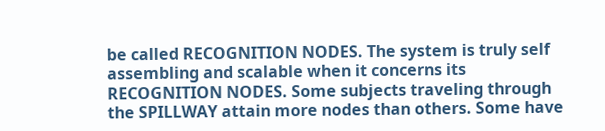be called RECOGNITION NODES. The system is truly self assembling and scalable when it concerns its RECOGNITION NODES. Some subjects traveling through the SPILLWAY attain more nodes than others. Some have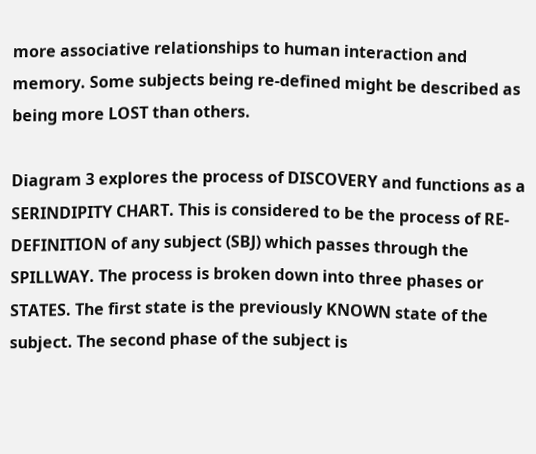more associative relationships to human interaction and memory. Some subjects being re-defined might be described as being more LOST than others.

Diagram 3 explores the process of DISCOVERY and functions as a SERINDIPITY CHART. This is considered to be the process of RE-DEFINITION of any subject (SBJ) which passes through the SPILLWAY. The process is broken down into three phases or STATES. The first state is the previously KNOWN state of the subject. The second phase of the subject is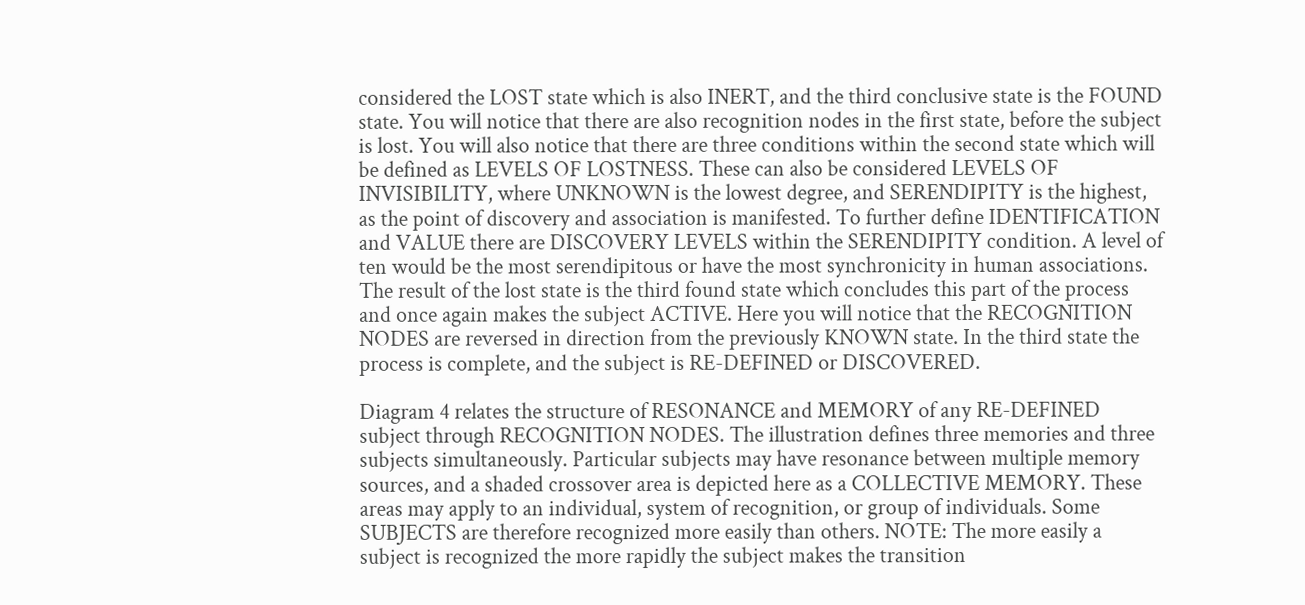considered the LOST state which is also INERT, and the third conclusive state is the FOUND state. You will notice that there are also recognition nodes in the first state, before the subject is lost. You will also notice that there are three conditions within the second state which will be defined as LEVELS OF LOSTNESS. These can also be considered LEVELS OF INVISIBILITY, where UNKNOWN is the lowest degree, and SERENDIPITY is the highest, as the point of discovery and association is manifested. To further define IDENTIFICATION and VALUE there are DISCOVERY LEVELS within the SERENDIPITY condition. A level of ten would be the most serendipitous or have the most synchronicity in human associations. The result of the lost state is the third found state which concludes this part of the process and once again makes the subject ACTIVE. Here you will notice that the RECOGNITION NODES are reversed in direction from the previously KNOWN state. In the third state the process is complete, and the subject is RE-DEFINED or DISCOVERED.

Diagram 4 relates the structure of RESONANCE and MEMORY of any RE-DEFINED subject through RECOGNITION NODES. The illustration defines three memories and three subjects simultaneously. Particular subjects may have resonance between multiple memory sources, and a shaded crossover area is depicted here as a COLLECTIVE MEMORY. These areas may apply to an individual, system of recognition, or group of individuals. Some SUBJECTS are therefore recognized more easily than others. NOTE: The more easily a subject is recognized the more rapidly the subject makes the transition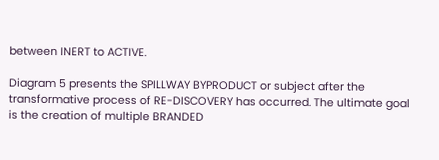between INERT to ACTIVE.

Diagram 5 presents the SPILLWAY BYPRODUCT or subject after the transformative process of RE-DISCOVERY has occurred. The ultimate goal is the creation of multiple BRANDED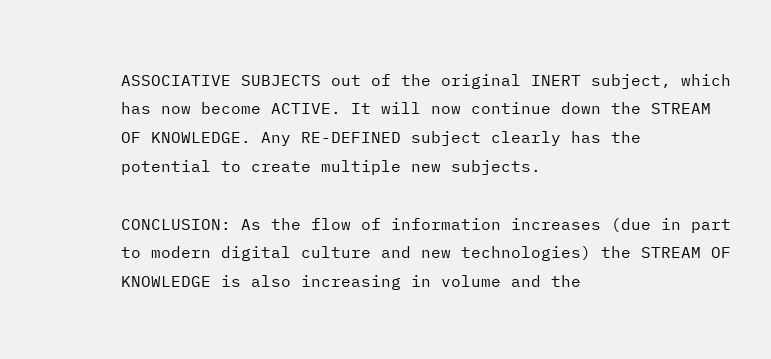ASSOCIATIVE SUBJECTS out of the original INERT subject, which has now become ACTIVE. It will now continue down the STREAM OF KNOWLEDGE. Any RE-DEFINED subject clearly has the potential to create multiple new subjects.

CONCLUSION: As the flow of information increases (due in part to modern digital culture and new technologies) the STREAM OF KNOWLEDGE is also increasing in volume and the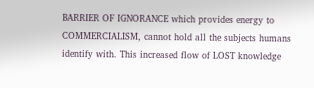BARRIER OF IGNORANCE which provides energy to COMMERCIALISM, cannot hold all the subjects humans identify with. This increased flow of LOST knowledge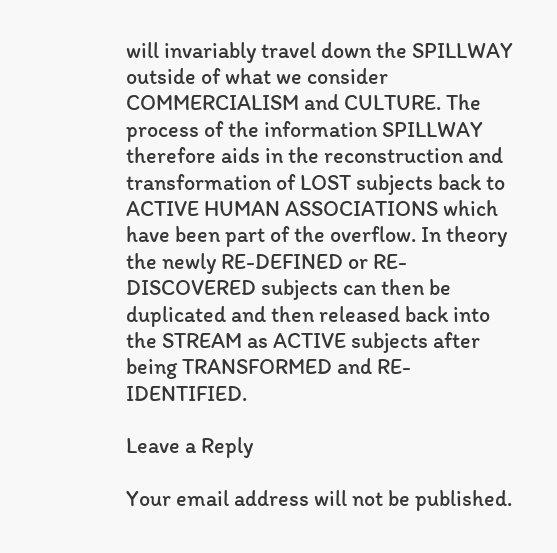will invariably travel down the SPILLWAY outside of what we consider COMMERCIALISM and CULTURE. The process of the information SPILLWAY therefore aids in the reconstruction and transformation of LOST subjects back to ACTIVE HUMAN ASSOCIATIONS which have been part of the overflow. In theory the newly RE-DEFINED or RE-DISCOVERED subjects can then be duplicated and then released back into the STREAM as ACTIVE subjects after being TRANSFORMED and RE-IDENTIFIED.

Leave a Reply

Your email address will not be published.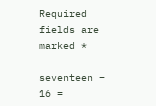Required fields are marked *

seventeen − 16 =